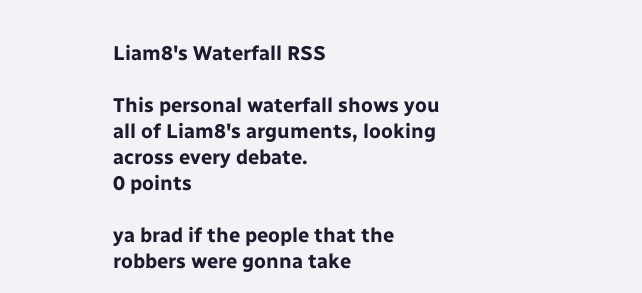Liam8's Waterfall RSS

This personal waterfall shows you all of Liam8's arguments, looking across every debate.
0 points

ya brad if the people that the robbers were gonna take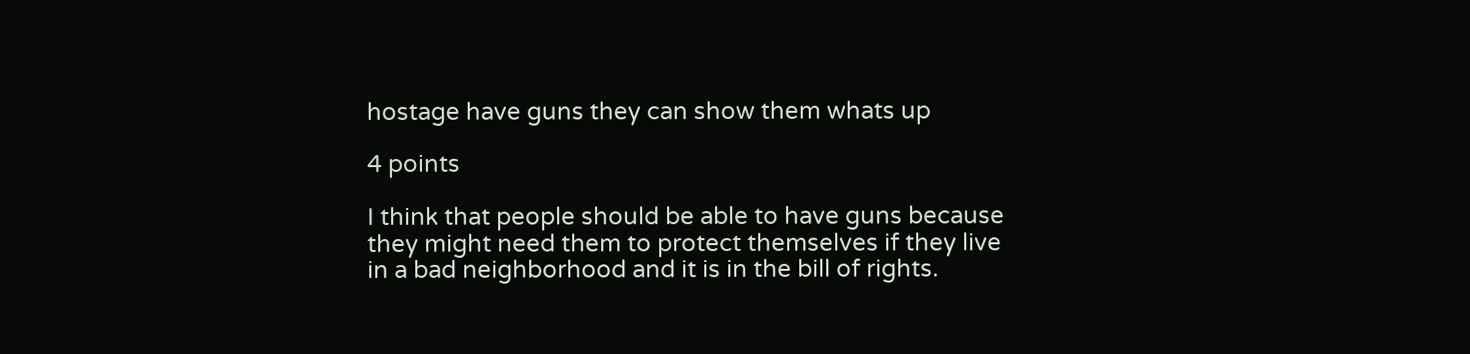hostage have guns they can show them whats up

4 points

I think that people should be able to have guns because they might need them to protect themselves if they live in a bad neighborhood and it is in the bill of rights.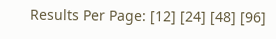Results Per Page: [12] [24] [48] [96]